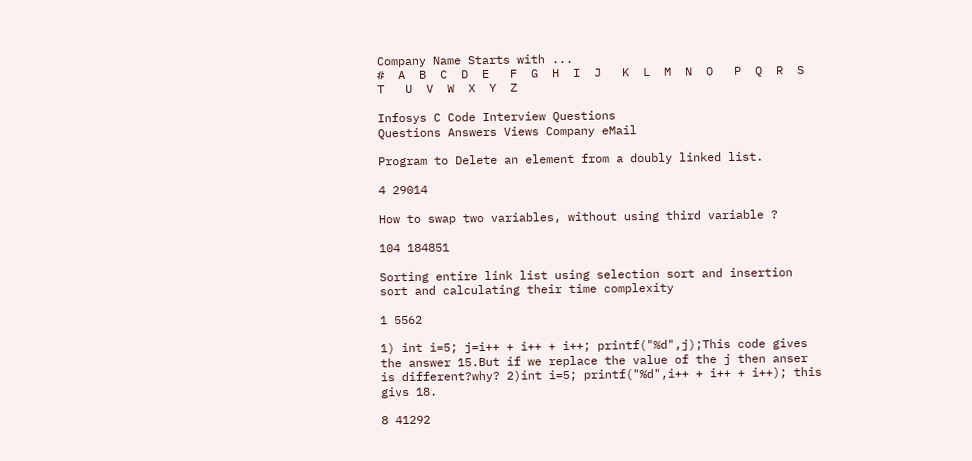Company Name Starts with ...
#  A  B  C  D  E   F  G  H  I  J   K  L  M  N  O   P  Q  R  S  T   U  V  W  X  Y  Z

Infosys C Code Interview Questions
Questions Answers Views Company eMail

Program to Delete an element from a doubly linked list.

4 29014

How to swap two variables, without using third variable ?

104 184851

Sorting entire link list using selection sort and insertion sort and calculating their time complexity

1 5562

1) int i=5; j=i++ + i++ + i++; printf("%d",j);This code gives the answer 15.But if we replace the value of the j then anser is different?why? 2)int i=5; printf("%d",i++ + i++ + i++); this givs 18.

8 41292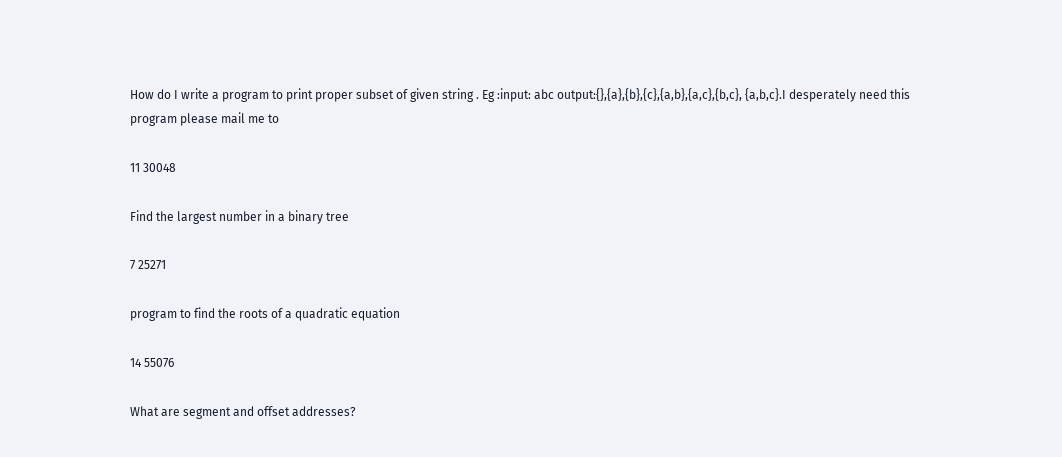How do I write a program to print proper subset of given string . Eg :input: abc output:{},{a},{b},{c},{a,b},{a,c},{b,c}, {a,b,c}.I desperately need this program please mail me to

11 30048

Find the largest number in a binary tree

7 25271

program to find the roots of a quadratic equation

14 55076

What are segment and offset addresses?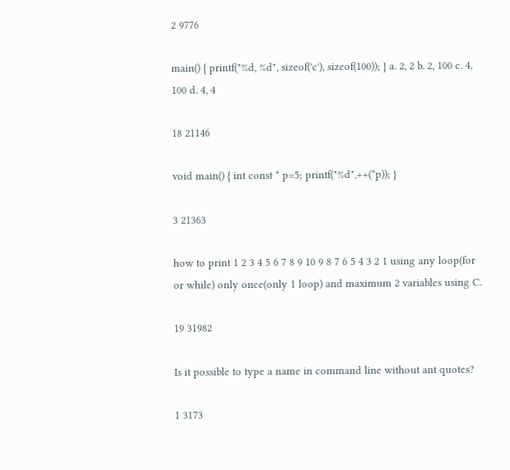2 9776

main() { printf("%d, %d", sizeof('c'), sizeof(100)); } a. 2, 2 b. 2, 100 c. 4, 100 d. 4, 4

18 21146

void main() { int const * p=5; printf("%d",++(*p)); }

3 21363

how to print 1 2 3 4 5 6 7 8 9 10 9 8 7 6 5 4 3 2 1 using any loop(for or while) only once(only 1 loop) and maximum 2 variables using C.

19 31982

Is it possible to type a name in command line without ant quotes?

1 3173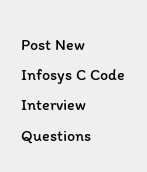Post New Infosys C Code Interview Questions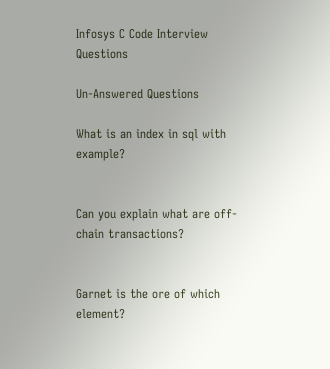Infosys C Code Interview Questions

Un-Answered Questions

What is an index in sql with example?


Can you explain what are off-chain transactions?


Garnet is the ore of which element?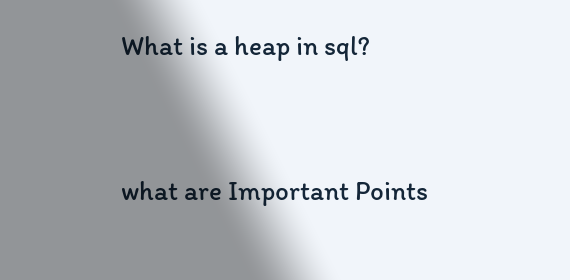What is a heap in sql?


what are Important Points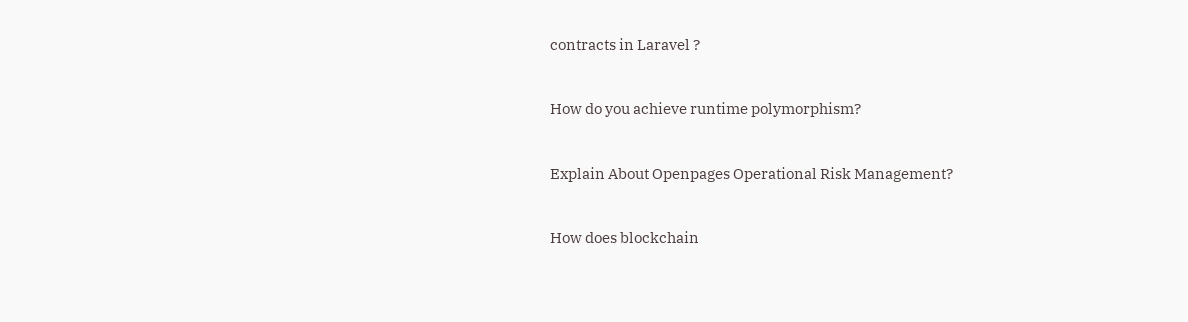contracts in Laravel ?


How do you achieve runtime polymorphism?


Explain About Openpages Operational Risk Management?


How does blockchain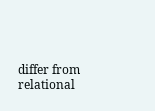differ from relational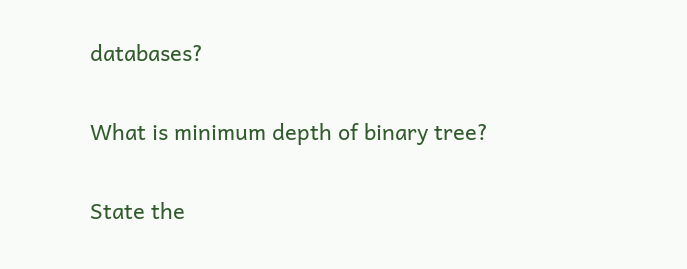databases?


What is minimum depth of binary tree?


State the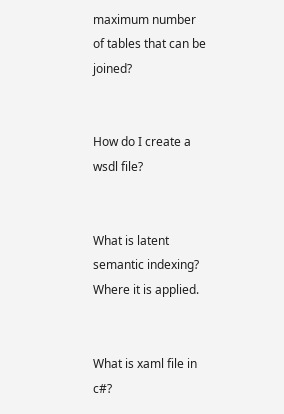maximum number of tables that can be joined?


How do I create a wsdl file?


What is latent semantic indexing? Where it is applied.


What is xaml file in c#?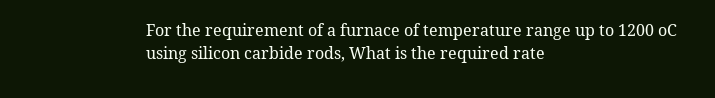For the requirement of a furnace of temperature range up to 1200 oC using silicon carbide rods, What is the required rate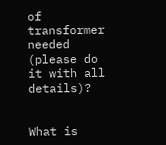of transformer needed (please do it with all details)?


What is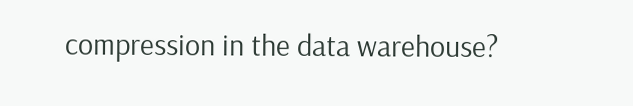compression in the data warehouse?